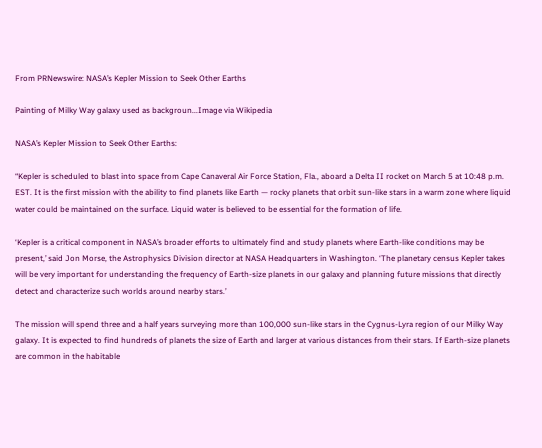From PRNewswire: NASA’s Kepler Mission to Seek Other Earths

Painting of Milky Way galaxy used as backgroun...Image via Wikipedia

NASA’s Kepler Mission to Seek Other Earths:

“Kepler is scheduled to blast into space from Cape Canaveral Air Force Station, Fla., aboard a Delta II rocket on March 5 at 10:48 p.m. EST. It is the first mission with the ability to find planets like Earth — rocky planets that orbit sun-like stars in a warm zone where liquid water could be maintained on the surface. Liquid water is believed to be essential for the formation of life.

‘Kepler is a critical component in NASA’s broader efforts to ultimately find and study planets where Earth-like conditions may be present,’ said Jon Morse, the Astrophysics Division director at NASA Headquarters in Washington. ‘The planetary census Kepler takes will be very important for understanding the frequency of Earth-size planets in our galaxy and planning future missions that directly detect and characterize such worlds around nearby stars.’

The mission will spend three and a half years surveying more than 100,000 sun-like stars in the Cygnus-Lyra region of our Milky Way galaxy. It is expected to find hundreds of planets the size of Earth and larger at various distances from their stars. If Earth-size planets are common in the habitable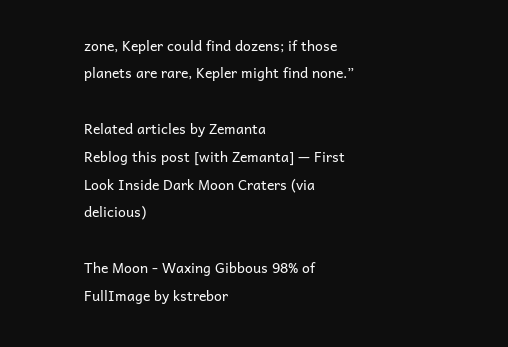zone, Kepler could find dozens; if those planets are rare, Kepler might find none.”

Related articles by Zemanta
Reblog this post [with Zemanta] — First Look Inside Dark Moon Craters (via delicious)

The Moon - Waxing Gibbous 98% of FullImage by kstrebor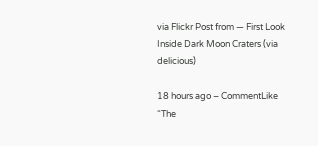via Flickr Post from — First Look Inside Dark Moon Craters (via delicious)

18 hours ago – CommentLike
“The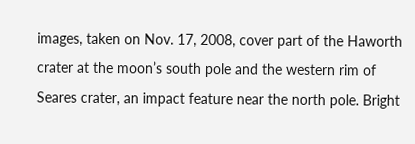images, taken on Nov. 17, 2008, cover part of the Haworth crater at the moon’s south pole and the western rim of Seares crater, an impact feature near the north pole. Bright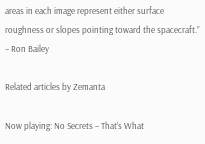areas in each image represent either surface roughness or slopes pointing toward the spacecraft.” – Ron Bailey

Related articles by Zemanta

Now playing: No Secrets – That’s What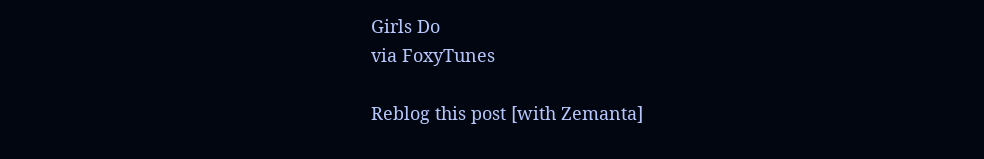Girls Do
via FoxyTunes

Reblog this post [with Zemanta]